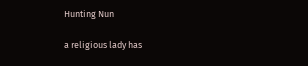Hunting Nun

a religious lady has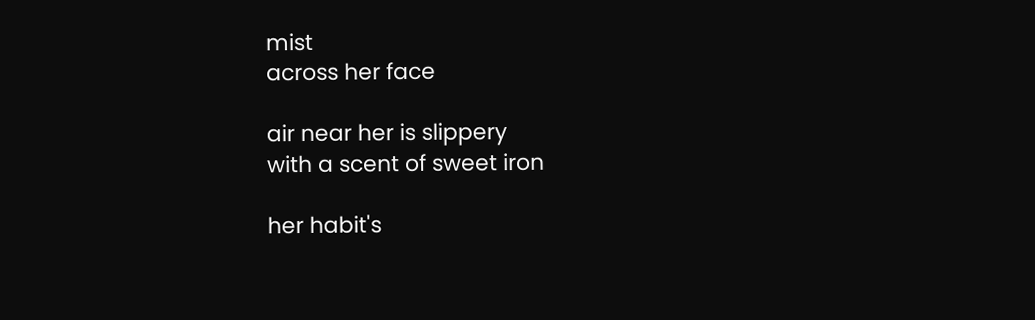mist
across her face

air near her is slippery
with a scent of sweet iron

her habit's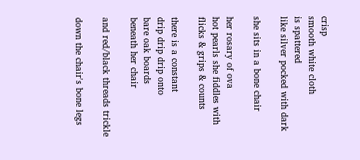crisp
smooth white cloth
is spattered
like silver pocked with dark

she sits in a bone chair

her rosary of ova
hot pearls she fiddles with
flicks & grips & counts

there is a constant
drip drip drip onto
bare oak boards
beneath her chair

and red/black threads trickle

down the chair's bone legs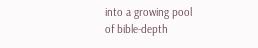into a growing pool
of bible-depth